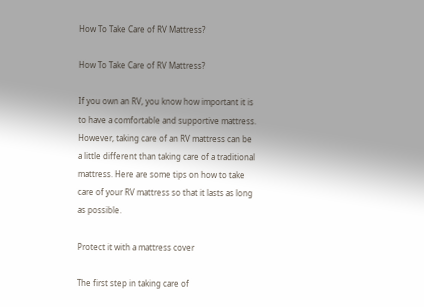How To Take Care of RV Mattress?

How To Take Care of RV Mattress?

If you own an RV, you know how important it is to have a comfortable and supportive mattress. However, taking care of an RV mattress can be a little different than taking care of a traditional mattress. Here are some tips on how to take care of your RV mattress so that it lasts as long as possible.

Protect it with a mattress cover

The first step in taking care of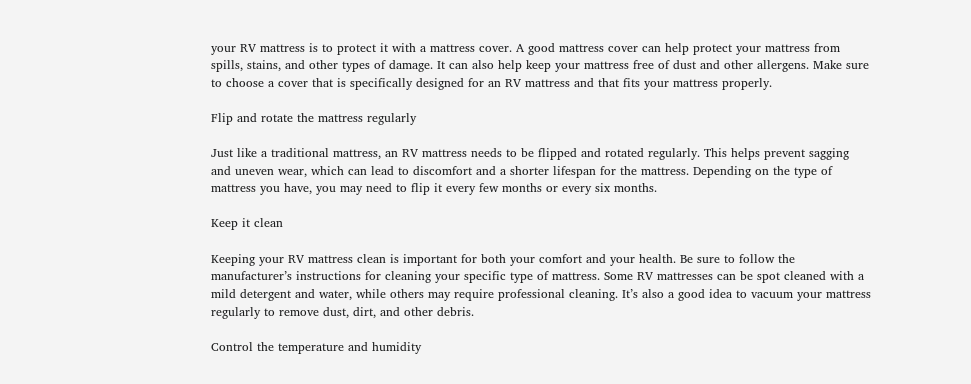your RV mattress is to protect it with a mattress cover. A good mattress cover can help protect your mattress from spills, stains, and other types of damage. It can also help keep your mattress free of dust and other allergens. Make sure to choose a cover that is specifically designed for an RV mattress and that fits your mattress properly.

Flip and rotate the mattress regularly

Just like a traditional mattress, an RV mattress needs to be flipped and rotated regularly. This helps prevent sagging and uneven wear, which can lead to discomfort and a shorter lifespan for the mattress. Depending on the type of mattress you have, you may need to flip it every few months or every six months.

Keep it clean

Keeping your RV mattress clean is important for both your comfort and your health. Be sure to follow the manufacturer’s instructions for cleaning your specific type of mattress. Some RV mattresses can be spot cleaned with a mild detergent and water, while others may require professional cleaning. It’s also a good idea to vacuum your mattress regularly to remove dust, dirt, and other debris.

Control the temperature and humidity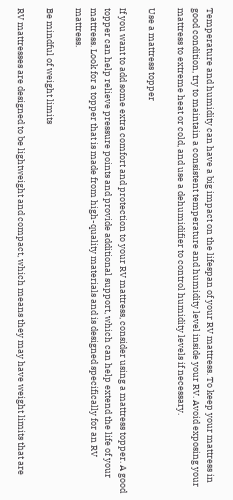Temperature and humidity can have a big impact on the lifespan of your RV mattress. To keep your mattress in good condition, try to maintain a consistent temperature and humidity level inside your RV. Avoid exposing your mattress to extreme heat or cold, and use a dehumidifier to control humidity levels if necessary.

Use a mattress topper

If you want to add some extra comfort and protection to your RV mattress, consider using a mattress topper. A good topper can help relieve pressure points and provide additional support, which can help extend the life of your mattress. Look for a topper that is made from high-quality materials and is designed specifically for an RV mattress.

Be mindful of weight limits

RV mattresses are designed to be lightweight and compact, which means they may have weight limits that are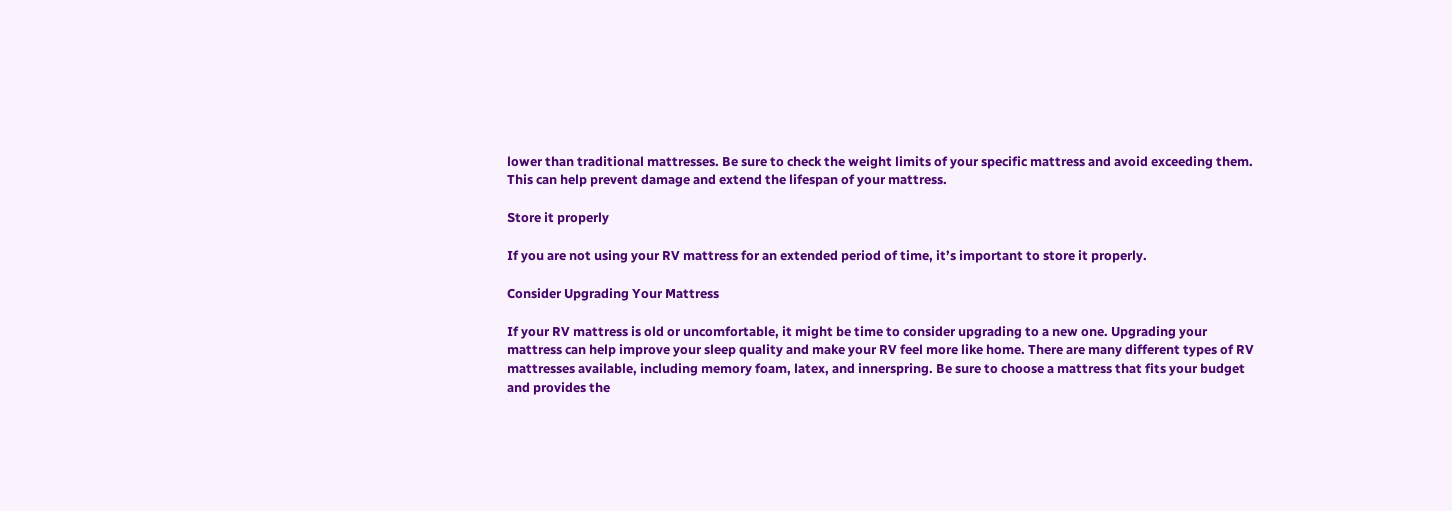lower than traditional mattresses. Be sure to check the weight limits of your specific mattress and avoid exceeding them. This can help prevent damage and extend the lifespan of your mattress.

Store it properly

If you are not using your RV mattress for an extended period of time, it’s important to store it properly.

Consider Upgrading Your Mattress

If your RV mattress is old or uncomfortable, it might be time to consider upgrading to a new one. Upgrading your mattress can help improve your sleep quality and make your RV feel more like home. There are many different types of RV mattresses available, including memory foam, latex, and innerspring. Be sure to choose a mattress that fits your budget and provides the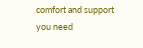comfort and support you need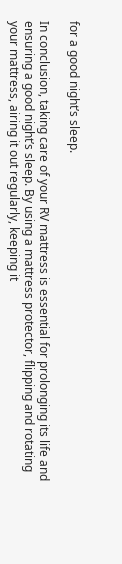for a good night’s sleep.

In conclusion, taking care of your RV mattress is essential for prolonging its life and ensuring a good night’s sleep. By using a mattress protector, flipping and rotating your mattress, airing it out regularly, keeping it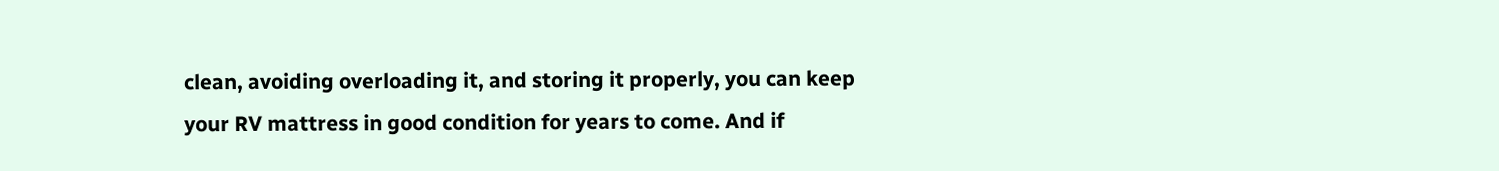clean, avoiding overloading it, and storing it properly, you can keep your RV mattress in good condition for years to come. And if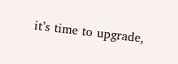it’s time to upgrade,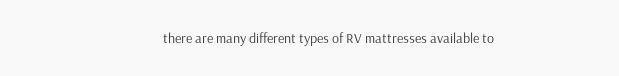there are many different types of RV mattresses available to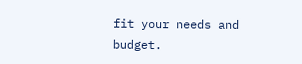fit your needs and budget.